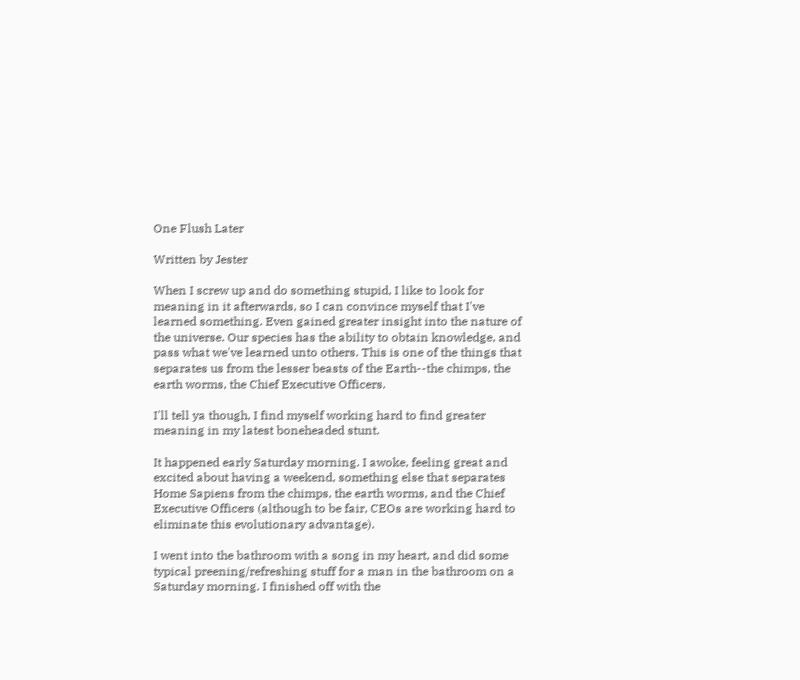One Flush Later

Written by Jester

When I screw up and do something stupid, I like to look for meaning in it afterwards, so I can convince myself that I've learned something. Even gained greater insight into the nature of the universe. Our species has the ability to obtain knowledge, and pass what we've learned unto others. This is one of the things that separates us from the lesser beasts of the Earth--the chimps, the earth worms, the Chief Executive Officers.

I'll tell ya though, I find myself working hard to find greater meaning in my latest boneheaded stunt.

It happened early Saturday morning. I awoke, feeling great and excited about having a weekend, something else that separates Home Sapiens from the chimps, the earth worms, and the Chief Executive Officers (although to be fair, CEOs are working hard to eliminate this evolutionary advantage).

I went into the bathroom with a song in my heart, and did some typical preening/refreshing stuff for a man in the bathroom on a Saturday morning. I finished off with the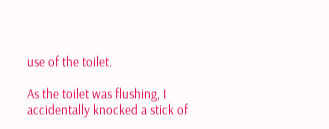use of the toilet.

As the toilet was flushing, I accidentally knocked a stick of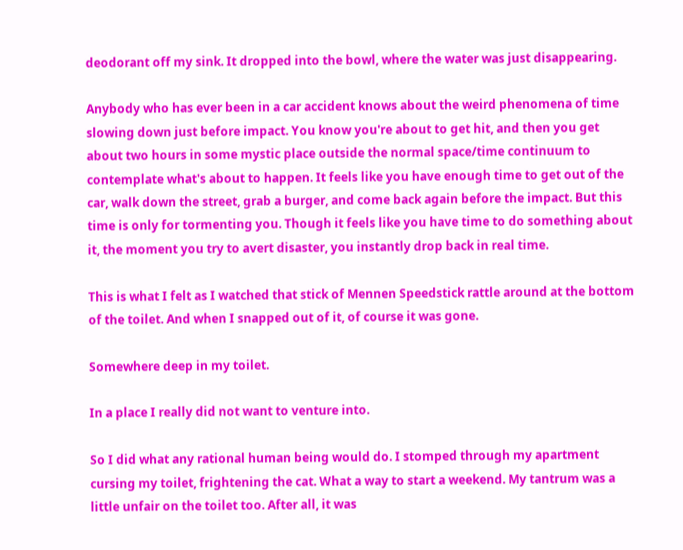deodorant off my sink. It dropped into the bowl, where the water was just disappearing.

Anybody who has ever been in a car accident knows about the weird phenomena of time slowing down just before impact. You know you're about to get hit, and then you get about two hours in some mystic place outside the normal space/time continuum to contemplate what's about to happen. It feels like you have enough time to get out of the car, walk down the street, grab a burger, and come back again before the impact. But this time is only for tormenting you. Though it feels like you have time to do something about it, the moment you try to avert disaster, you instantly drop back in real time.

This is what I felt as I watched that stick of Mennen Speedstick rattle around at the bottom of the toilet. And when I snapped out of it, of course it was gone.

Somewhere deep in my toilet.

In a place I really did not want to venture into.

So I did what any rational human being would do. I stomped through my apartment cursing my toilet, frightening the cat. What a way to start a weekend. My tantrum was a little unfair on the toilet too. After all, it was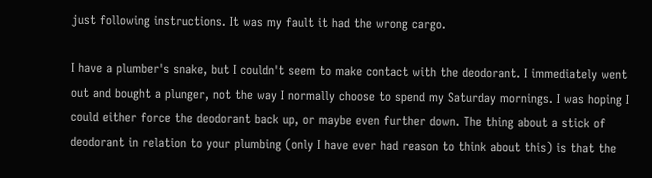just following instructions. It was my fault it had the wrong cargo.

I have a plumber's snake, but I couldn't seem to make contact with the deodorant. I immediately went out and bought a plunger, not the way I normally choose to spend my Saturday mornings. I was hoping I could either force the deodorant back up, or maybe even further down. The thing about a stick of deodorant in relation to your plumbing (only I have ever had reason to think about this) is that the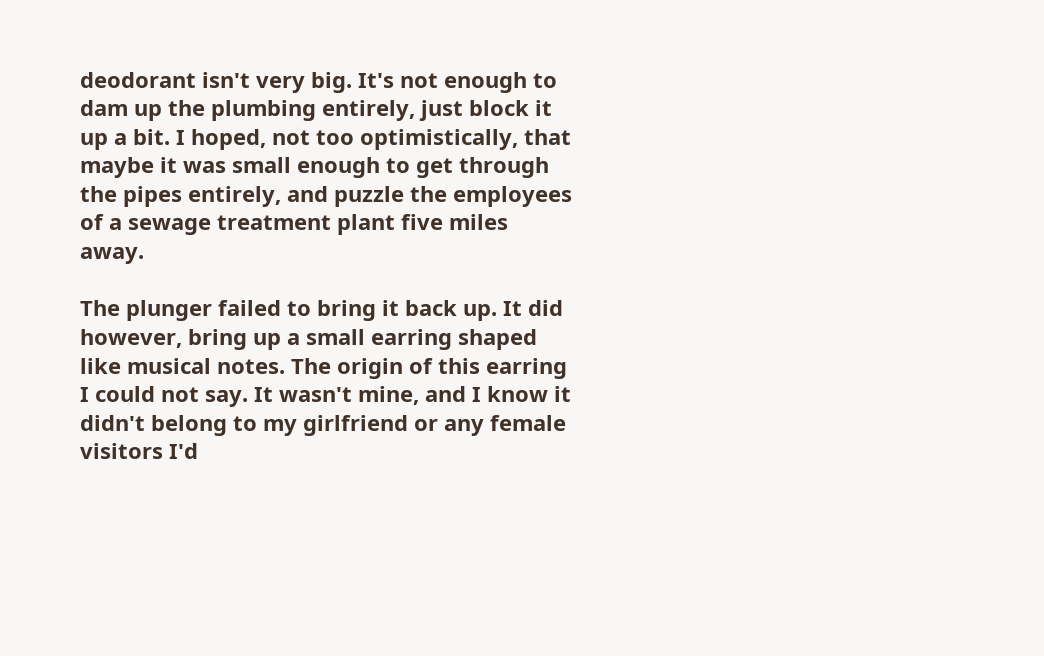deodorant isn't very big. It's not enough to dam up the plumbing entirely, just block it up a bit. I hoped, not too optimistically, that maybe it was small enough to get through the pipes entirely, and puzzle the employees of a sewage treatment plant five miles away.

The plunger failed to bring it back up. It did however, bring up a small earring shaped like musical notes. The origin of this earring I could not say. It wasn't mine, and I know it didn't belong to my girlfriend or any female visitors I'd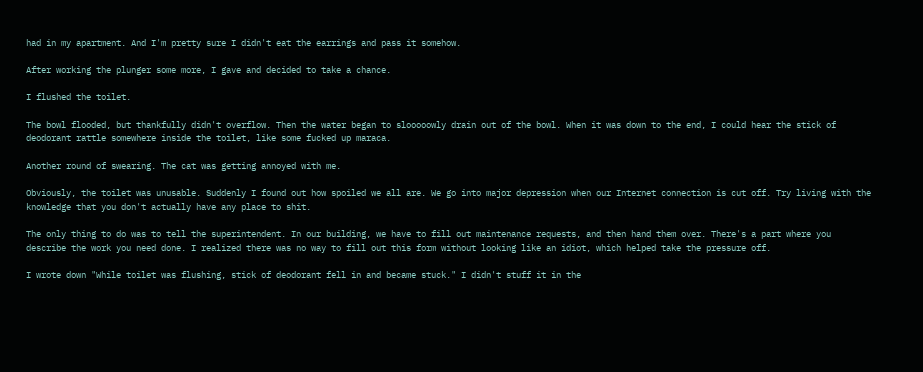had in my apartment. And I'm pretty sure I didn't eat the earrings and pass it somehow.

After working the plunger some more, I gave and decided to take a chance.

I flushed the toilet.

The bowl flooded, but thankfully didn't overflow. Then the water began to slooooowly drain out of the bowl. When it was down to the end, I could hear the stick of deodorant rattle somewhere inside the toilet, like some fucked up maraca.

Another round of swearing. The cat was getting annoyed with me.

Obviously, the toilet was unusable. Suddenly I found out how spoiled we all are. We go into major depression when our Internet connection is cut off. Try living with the knowledge that you don't actually have any place to shit.

The only thing to do was to tell the superintendent. In our building, we have to fill out maintenance requests, and then hand them over. There's a part where you describe the work you need done. I realized there was no way to fill out this form without looking like an idiot, which helped take the pressure off.

I wrote down "While toilet was flushing, stick of deodorant fell in and became stuck." I didn't stuff it in the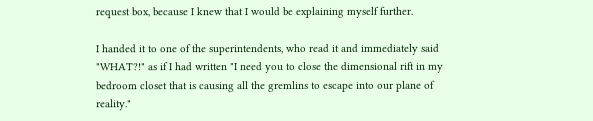request box, because I knew that I would be explaining myself further.

I handed it to one of the superintendents, who read it and immediately said "WHAT?!" as if I had written "I need you to close the dimensional rift in my bedroom closet that is causing all the gremlins to escape into our plane of reality."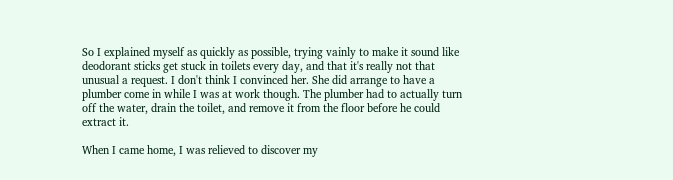So I explained myself as quickly as possible, trying vainly to make it sound like deodorant sticks get stuck in toilets every day, and that it's really not that unusual a request. I don't think I convinced her. She did arrange to have a plumber come in while I was at work though. The plumber had to actually turn off the water, drain the toilet, and remove it from the floor before he could extract it.

When I came home, I was relieved to discover my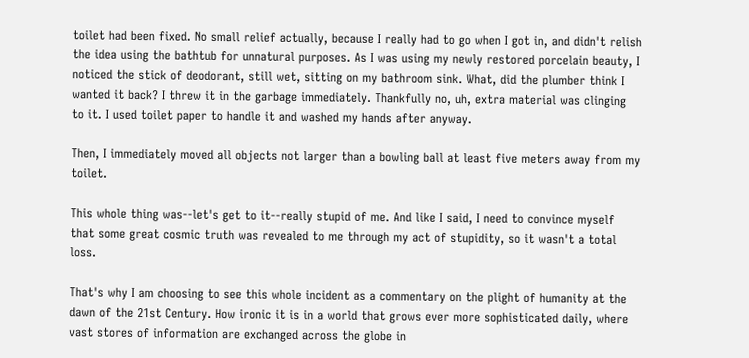toilet had been fixed. No small relief actually, because I really had to go when I got in, and didn't relish the idea using the bathtub for unnatural purposes. As I was using my newly restored porcelain beauty, I noticed the stick of deodorant, still wet, sitting on my bathroom sink. What, did the plumber think I wanted it back? I threw it in the garbage immediately. Thankfully no, uh, extra material was clinging to it. I used toilet paper to handle it and washed my hands after anyway.

Then, I immediately moved all objects not larger than a bowling ball at least five meters away from my toilet.

This whole thing was--let's get to it--really stupid of me. And like I said, I need to convince myself that some great cosmic truth was revealed to me through my act of stupidity, so it wasn't a total loss.

That's why I am choosing to see this whole incident as a commentary on the plight of humanity at the dawn of the 21st Century. How ironic it is in a world that grows ever more sophisticated daily, where vast stores of information are exchanged across the globe in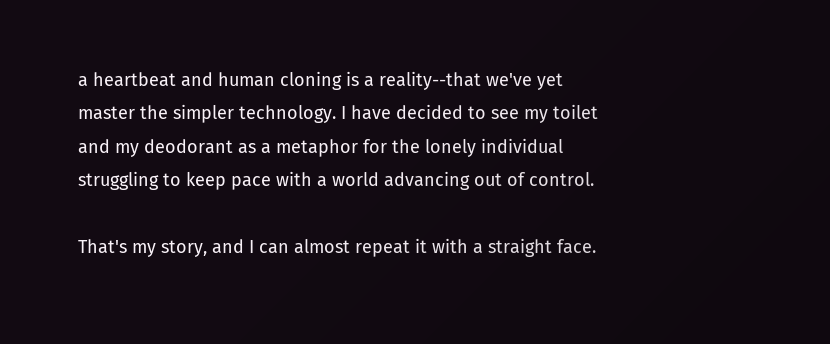a heartbeat and human cloning is a reality--that we've yet master the simpler technology. I have decided to see my toilet and my deodorant as a metaphor for the lonely individual struggling to keep pace with a world advancing out of control.

That's my story, and I can almost repeat it with a straight face.